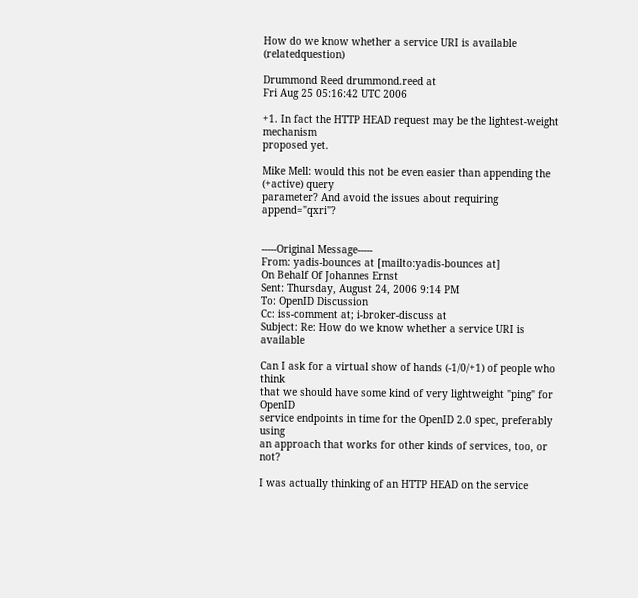How do we know whether a service URI is available (relatedquestion)

Drummond Reed drummond.reed at
Fri Aug 25 05:16:42 UTC 2006

+1. In fact the HTTP HEAD request may be the lightest-weight mechanism
proposed yet.

Mike Mell: would this not be even easier than appending the (+active) query
parameter? And avoid the issues about requiring append="qxri"?


-----Original Message-----
From: yadis-bounces at [mailto:yadis-bounces at]
On Behalf Of Johannes Ernst
Sent: Thursday, August 24, 2006 9:14 PM
To: OpenID Discussion
Cc: iss-comment at; i-broker-discuss at
Subject: Re: How do we know whether a service URI is available

Can I ask for a virtual show of hands (-1/0/+1) of people who think
that we should have some kind of very lightweight "ping" for OpenID
service endpoints in time for the OpenID 2.0 spec, preferably using
an approach that works for other kinds of services, too, or not?

I was actually thinking of an HTTP HEAD on the service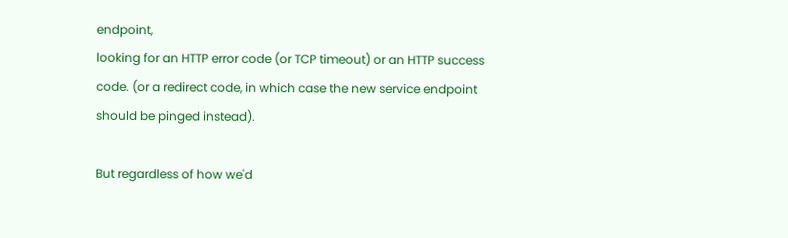endpoint,
looking for an HTTP error code (or TCP timeout) or an HTTP success
code. (or a redirect code, in which case the new service endpoint
should be pinged instead).

But regardless of how we'd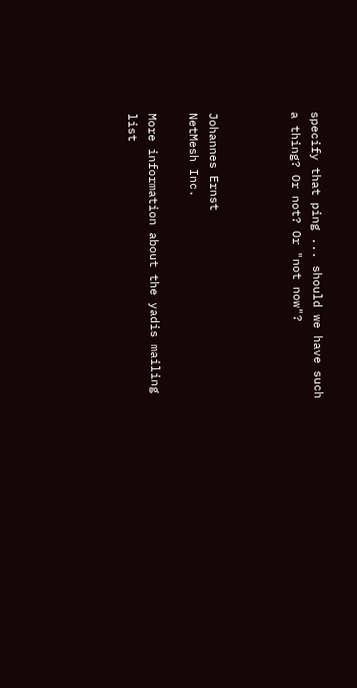specify that ping ... should we have such
a thing? Or not? Or "not now"?



Johannes Ernst
NetMesh Inc.

More information about the yadis mailing list